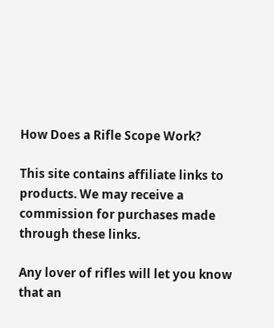How Does a Rifle Scope Work?

This site contains affiliate links to products. We may receive a commission for purchases made through these links.

Any lover of rifles will let you know that an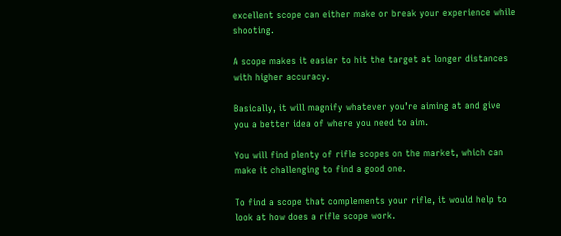excellent scope can either make or break your experience while shooting.

A scope makes it easier to hit the target at longer distances with higher accuracy.

Basically, it will magnify whatever you’re aiming at and give you a better idea of where you need to aim.

You will find plenty of rifle scopes on the market, which can make it challenging to find a good one.

To find a scope that complements your rifle, it would help to look at how does a rifle scope work.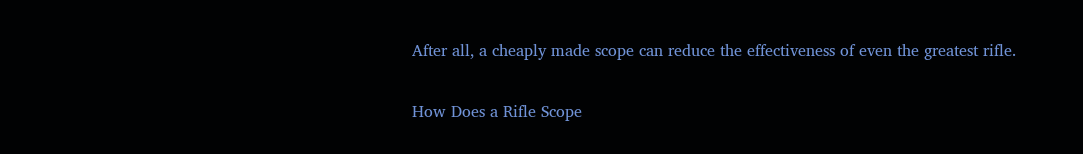After all, a cheaply made scope can reduce the effectiveness of even the greatest rifle.

How Does a Rifle Scope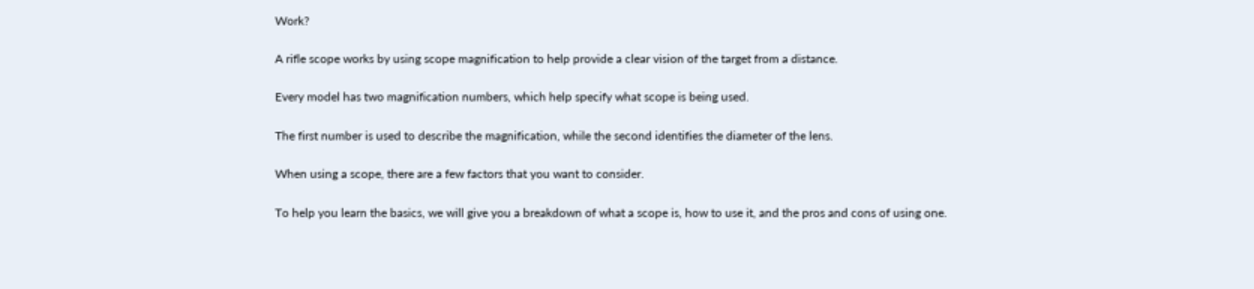Work?

A rifle scope works by using scope magnification to help provide a clear vision of the target from a distance.

Every model has two magnification numbers, which help specify what scope is being used.

The first number is used to describe the magnification, while the second identifies the diameter of the lens.

When using a scope, there are a few factors that you want to consider.

To help you learn the basics, we will give you a breakdown of what a scope is, how to use it, and the pros and cons of using one.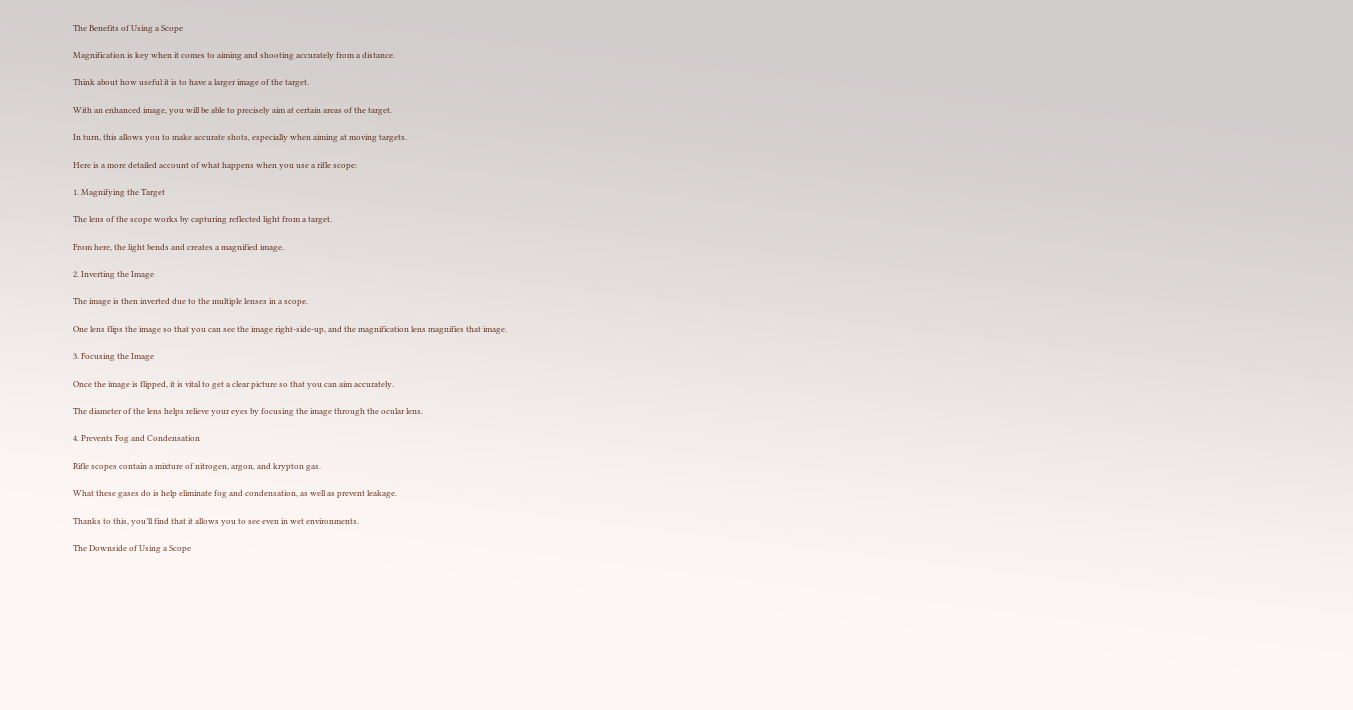The Benefits of Using a Scope

Magnification is key when it comes to aiming and shooting accurately from a distance.

Think about how useful it is to have a larger image of the target.

With an enhanced image, you will be able to precisely aim at certain areas of the target.

In turn, this allows you to make accurate shots, especially when aiming at moving targets.

Here is a more detailed account of what happens when you use a rifle scope:

1. Magnifying the Target

The lens of the scope works by capturing reflected light from a target.

From here, the light bends and creates a magnified image.

2. Inverting the Image

The image is then inverted due to the multiple lenses in a scope.

One lens flips the image so that you can see the image right-side-up, and the magnification lens magnifies that image.

3. Focusing the Image

Once the image is flipped, it is vital to get a clear picture so that you can aim accurately.

The diameter of the lens helps relieve your eyes by focusing the image through the ocular lens.

4. Prevents Fog and Condensation

Rifle scopes contain a mixture of nitrogen, argon, and krypton gas.

What these gases do is help eliminate fog and condensation, as well as prevent leakage.

Thanks to this, you’ll find that it allows you to see even in wet environments.

The Downside of Using a Scope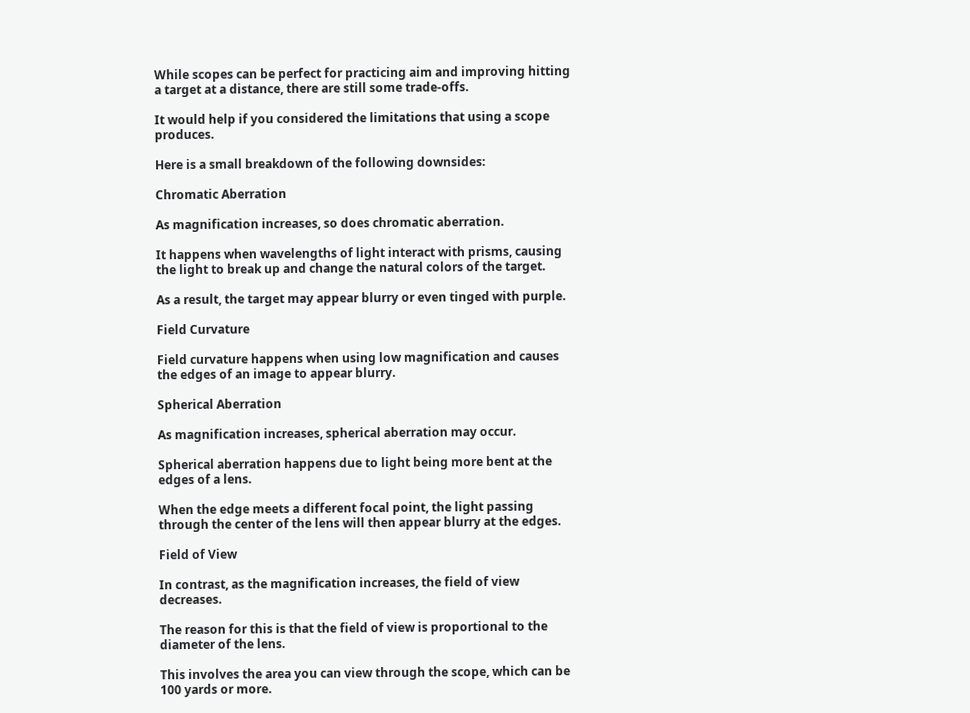While scopes can be perfect for practicing aim and improving hitting a target at a distance, there are still some trade-offs.

It would help if you considered the limitations that using a scope produces.

Here is a small breakdown of the following downsides:

Chromatic Aberration

As magnification increases, so does chromatic aberration.

It happens when wavelengths of light interact with prisms, causing the light to break up and change the natural colors of the target.

As a result, the target may appear blurry or even tinged with purple.

Field Curvature

Field curvature happens when using low magnification and causes the edges of an image to appear blurry.

Spherical Aberration

As magnification increases, spherical aberration may occur.

Spherical aberration happens due to light being more bent at the edges of a lens.

When the edge meets a different focal point, the light passing through the center of the lens will then appear blurry at the edges.

Field of View

In contrast, as the magnification increases, the field of view decreases.

The reason for this is that the field of view is proportional to the diameter of the lens.

This involves the area you can view through the scope, which can be 100 yards or more.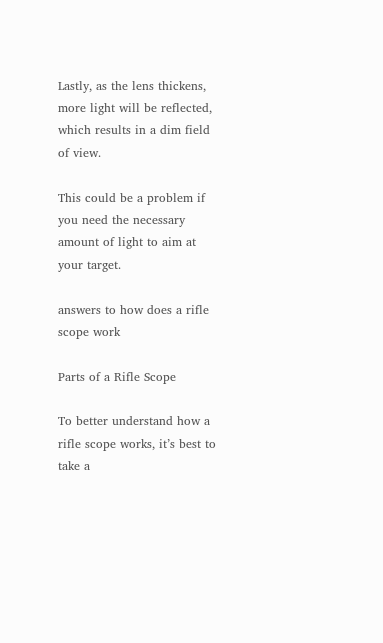Lastly, as the lens thickens, more light will be reflected, which results in a dim field of view.

This could be a problem if you need the necessary amount of light to aim at your target.

answers to how does a rifle scope work

Parts of a Rifle Scope

To better understand how a rifle scope works, it’s best to take a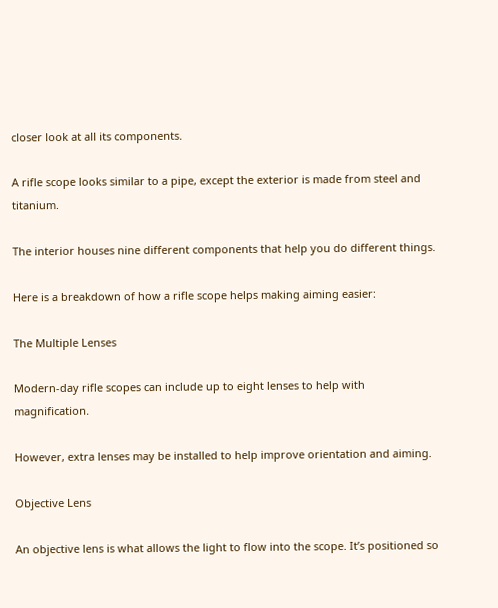closer look at all its components.

A rifle scope looks similar to a pipe, except the exterior is made from steel and titanium.

The interior houses nine different components that help you do different things.

Here is a breakdown of how a rifle scope helps making aiming easier:

The Multiple Lenses

Modern-day rifle scopes can include up to eight lenses to help with magnification.

However, extra lenses may be installed to help improve orientation and aiming.

Objective Lens

An objective lens is what allows the light to flow into the scope. It’s positioned so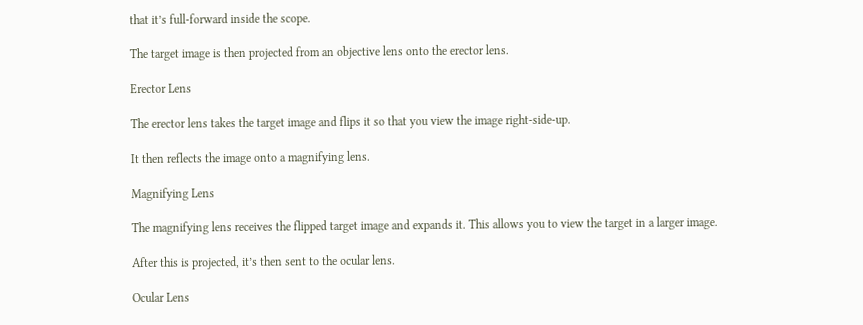that it’s full-forward inside the scope.

The target image is then projected from an objective lens onto the erector lens.

Erector Lens

The erector lens takes the target image and flips it so that you view the image right-side-up.

It then reflects the image onto a magnifying lens.

Magnifying Lens

The magnifying lens receives the flipped target image and expands it. This allows you to view the target in a larger image.

After this is projected, it’s then sent to the ocular lens.

Ocular Lens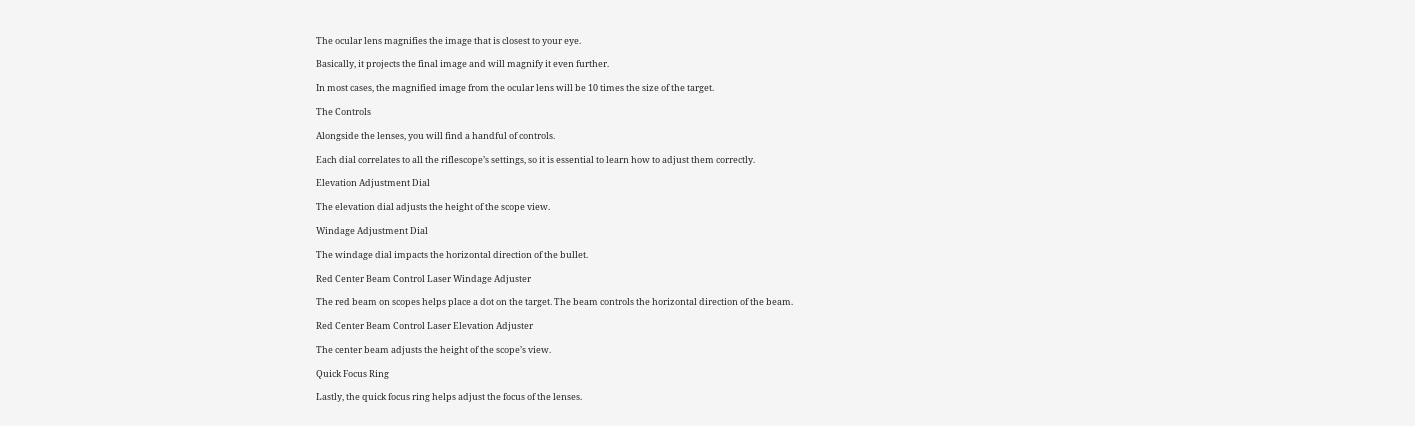The ocular lens magnifies the image that is closest to your eye.

Basically, it projects the final image and will magnify it even further.

In most cases, the magnified image from the ocular lens will be 10 times the size of the target.

The Controls

Alongside the lenses, you will find a handful of controls.

Each dial correlates to all the riflescope’s settings, so it is essential to learn how to adjust them correctly.

Elevation Adjustment Dial

The elevation dial adjusts the height of the scope view.

Windage Adjustment Dial

The windage dial impacts the horizontal direction of the bullet.

Red Center Beam Control Laser Windage Adjuster

The red beam on scopes helps place a dot on the target. The beam controls the horizontal direction of the beam.

Red Center Beam Control Laser Elevation Adjuster

The center beam adjusts the height of the scope’s view.

Quick Focus Ring

Lastly, the quick focus ring helps adjust the focus of the lenses.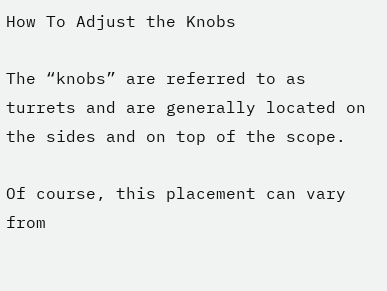How To Adjust the Knobs

The “knobs” are referred to as turrets and are generally located on the sides and on top of the scope.

Of course, this placement can vary from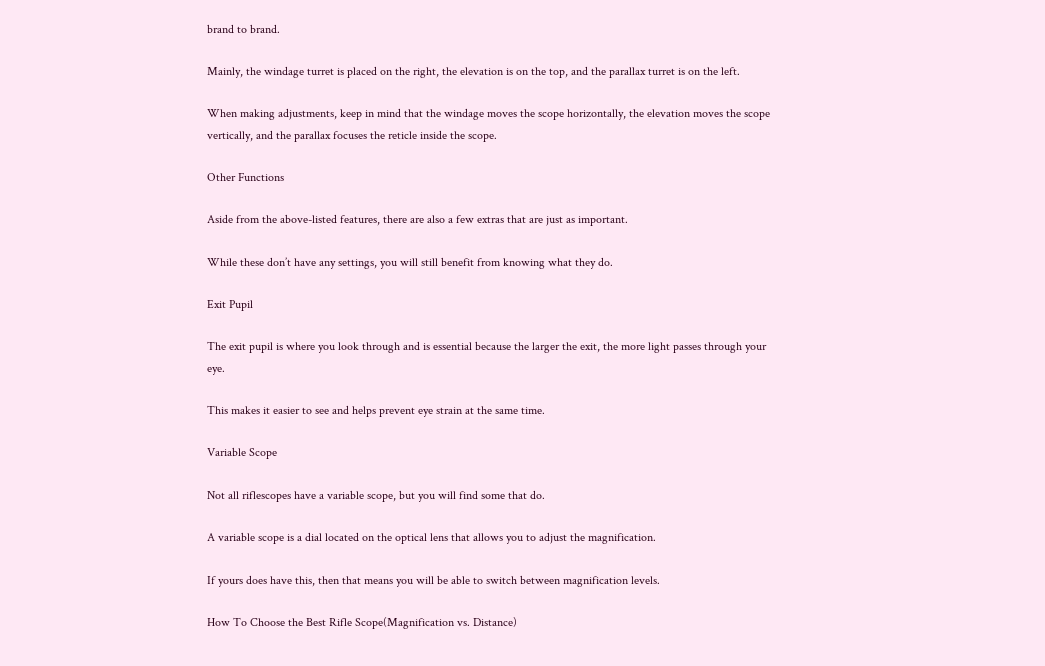brand to brand.

Mainly, the windage turret is placed on the right, the elevation is on the top, and the parallax turret is on the left.

When making adjustments, keep in mind that the windage moves the scope horizontally, the elevation moves the scope vertically, and the parallax focuses the reticle inside the scope.

Other Functions

Aside from the above-listed features, there are also a few extras that are just as important.

While these don’t have any settings, you will still benefit from knowing what they do.

Exit Pupil

The exit pupil is where you look through and is essential because the larger the exit, the more light passes through your eye.

This makes it easier to see and helps prevent eye strain at the same time.

Variable Scope

Not all riflescopes have a variable scope, but you will find some that do.

A variable scope is a dial located on the optical lens that allows you to adjust the magnification.

If yours does have this, then that means you will be able to switch between magnification levels.

How To Choose the Best Rifle Scope(Magnification vs. Distance)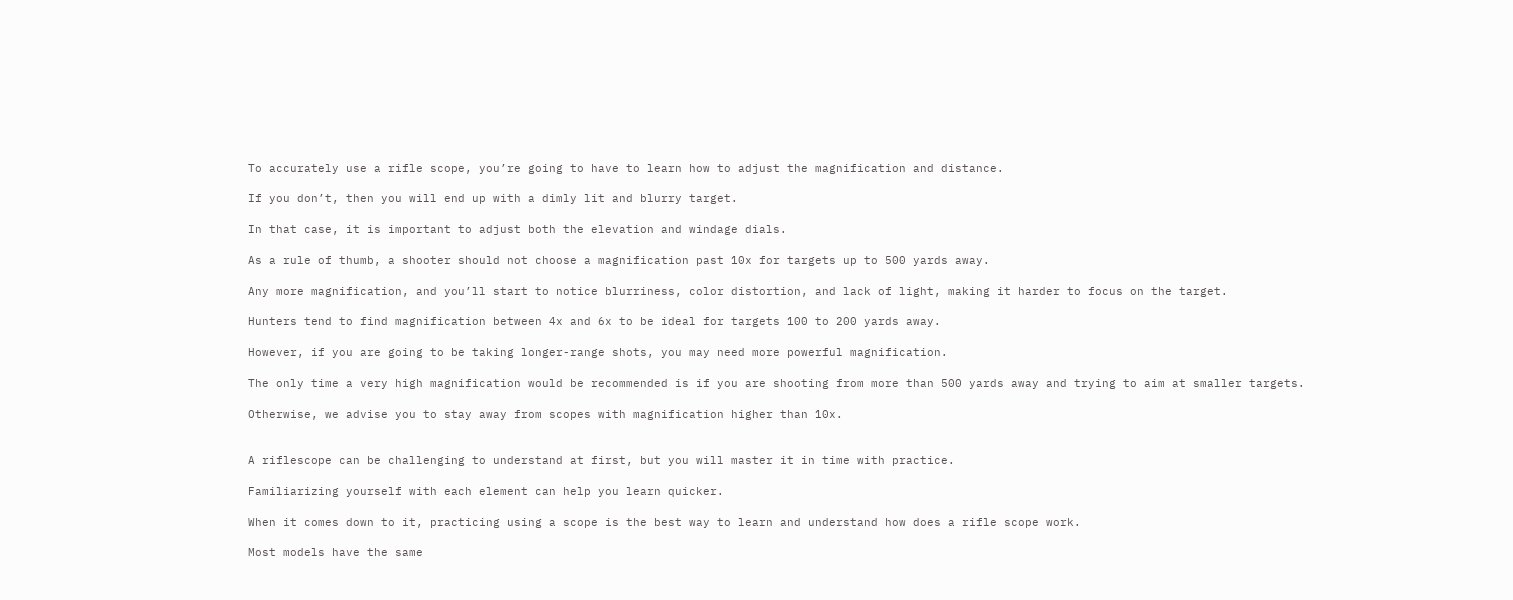To accurately use a rifle scope, you’re going to have to learn how to adjust the magnification and distance.

If you don’t, then you will end up with a dimly lit and blurry target.

In that case, it is important to adjust both the elevation and windage dials.

As a rule of thumb, a shooter should not choose a magnification past 10x for targets up to 500 yards away.

Any more magnification, and you’ll start to notice blurriness, color distortion, and lack of light, making it harder to focus on the target.

Hunters tend to find magnification between 4x and 6x to be ideal for targets 100 to 200 yards away.

However, if you are going to be taking longer-range shots, you may need more powerful magnification.

The only time a very high magnification would be recommended is if you are shooting from more than 500 yards away and trying to aim at smaller targets.

Otherwise, we advise you to stay away from scopes with magnification higher than 10x.


A riflescope can be challenging to understand at first, but you will master it in time with practice.

Familiarizing yourself with each element can help you learn quicker.

When it comes down to it, practicing using a scope is the best way to learn and understand how does a rifle scope work.

Most models have the same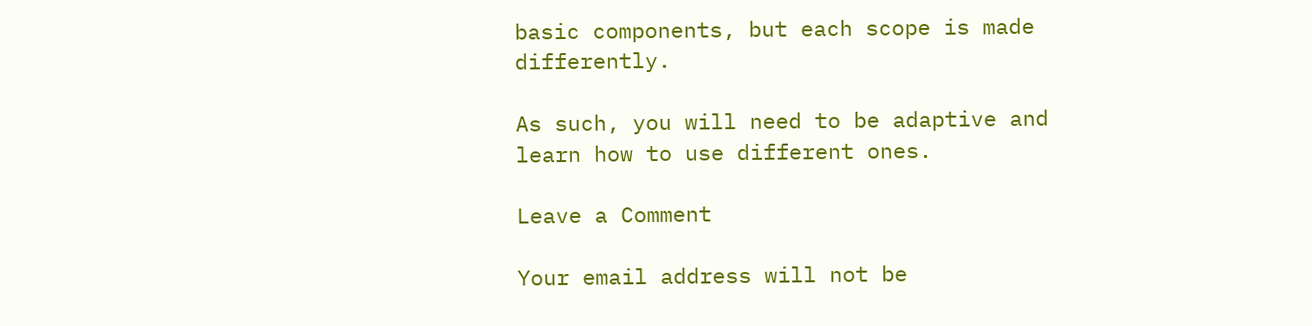basic components, but each scope is made differently.

As such, you will need to be adaptive and learn how to use different ones.

Leave a Comment

Your email address will not be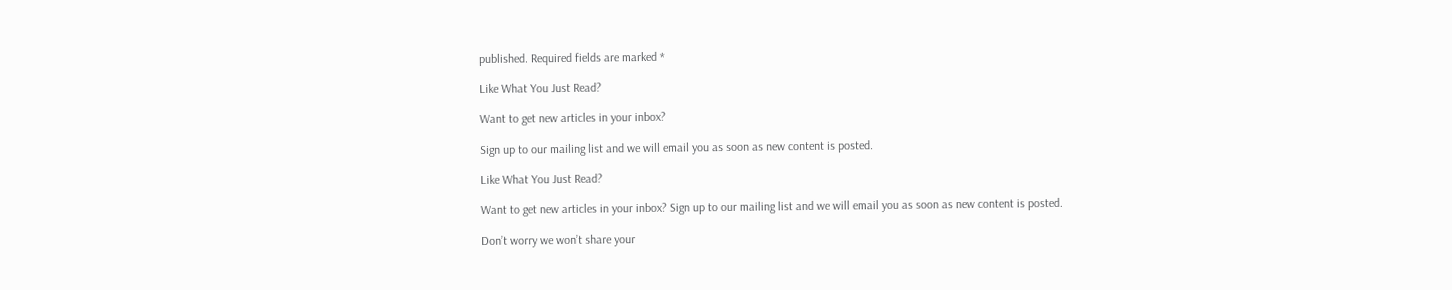published. Required fields are marked *

Like What You Just Read?

Want to get new articles in your inbox?

Sign up to our mailing list and we will email you as soon as new content is posted.

Like What You Just Read?

Want to get new articles in your inbox? Sign up to our mailing list and we will email you as soon as new content is posted.

Don’t worry we won’t share your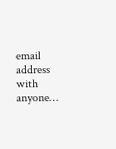email address with anyone…